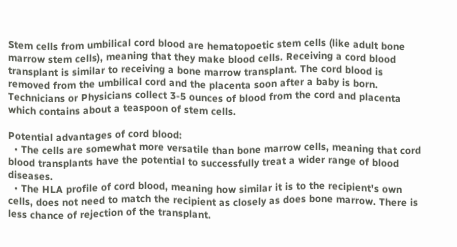Stem cells from umbilical cord blood are hematopoetic stem cells (like adult bone marrow stem cells), meaning that they make blood cells. Receiving a cord blood transplant is similar to receiving a bone marrow transplant. The cord blood is removed from the umbilical cord and the placenta soon after a baby is born. Technicians or Physicians collect 3-5 ounces of blood from the cord and placenta which contains about a teaspoon of stem cells.

Potential advantages of cord blood:
  • The cells are somewhat more versatile than bone marrow cells, meaning that cord blood transplants have the potential to successfully treat a wider range of blood diseases.
  • The HLA profile of cord blood, meaning how similar it is to the recipient's own cells, does not need to match the recipient as closely as does bone marrow. There is less chance of rejection of the transplant.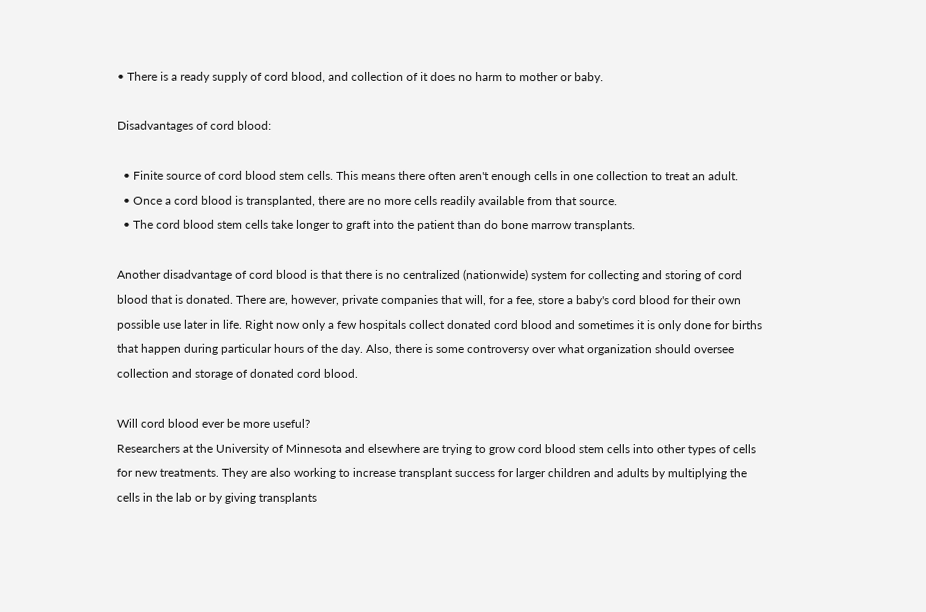• There is a ready supply of cord blood, and collection of it does no harm to mother or baby.

Disadvantages of cord blood:

  • Finite source of cord blood stem cells. This means there often aren't enough cells in one collection to treat an adult.
  • Once a cord blood is transplanted, there are no more cells readily available from that source.
  • The cord blood stem cells take longer to graft into the patient than do bone marrow transplants.

Another disadvantage of cord blood is that there is no centralized (nationwide) system for collecting and storing of cord blood that is donated. There are, however, private companies that will, for a fee, store a baby's cord blood for their own possible use later in life. Right now only a few hospitals collect donated cord blood and sometimes it is only done for births that happen during particular hours of the day. Also, there is some controversy over what organization should oversee collection and storage of donated cord blood.

Will cord blood ever be more useful?
Researchers at the University of Minnesota and elsewhere are trying to grow cord blood stem cells into other types of cells for new treatments. They are also working to increase transplant success for larger children and adults by multiplying the cells in the lab or by giving transplants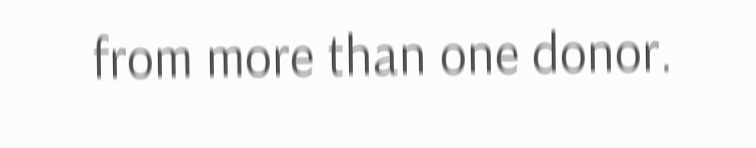from more than one donor.